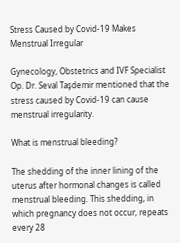Stress Caused by Covid-19 Makes Menstrual Irregular

Gynecology, Obstetrics and IVF Specialist Op. Dr. Seval Taşdemir mentioned that the stress caused by Covid-19 can cause menstrual irregularity.

What is menstrual bleeding?

The shedding of the inner lining of the uterus after hormonal changes is called menstrual bleeding. This shedding, in which pregnancy does not occur, repeats every 28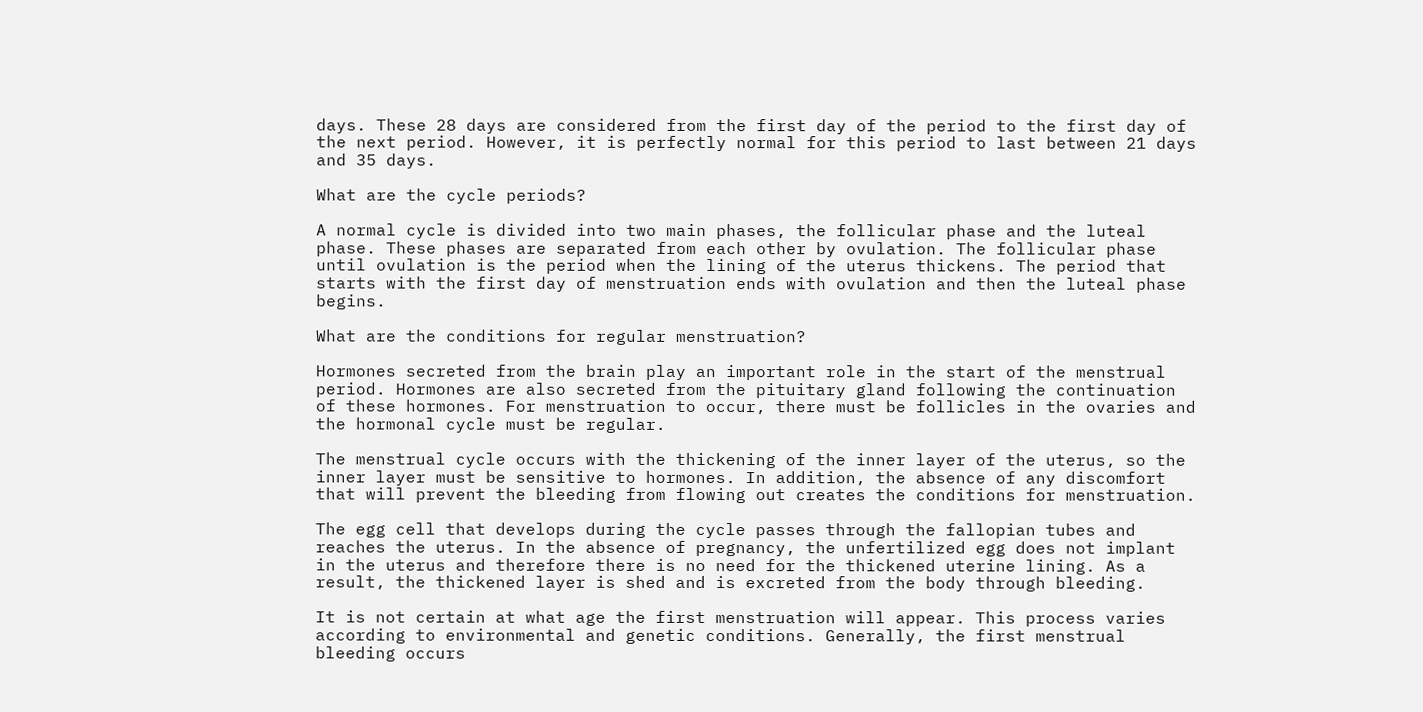days. These 28 days are considered from the first day of the period to the first day of the next period. However, it is perfectly normal for this period to last between 21 days and 35 days.

What are the cycle periods?

A normal cycle is divided into two main phases, the follicular phase and the luteal phase. These phases are separated from each other by ovulation. The follicular phase until ovulation is the period when the lining of the uterus thickens. The period that starts with the first day of menstruation ends with ovulation and then the luteal phase begins.

What are the conditions for regular menstruation?

Hormones secreted from the brain play an important role in the start of the menstrual period. Hormones are also secreted from the pituitary gland following the continuation of these hormones. For menstruation to occur, there must be follicles in the ovaries and the hormonal cycle must be regular.

The menstrual cycle occurs with the thickening of the inner layer of the uterus, so the inner layer must be sensitive to hormones. In addition, the absence of any discomfort that will prevent the bleeding from flowing out creates the conditions for menstruation.

The egg cell that develops during the cycle passes through the fallopian tubes and reaches the uterus. In the absence of pregnancy, the unfertilized egg does not implant in the uterus and therefore there is no need for the thickened uterine lining. As a result, the thickened layer is shed and is excreted from the body through bleeding.

It is not certain at what age the first menstruation will appear. This process varies according to environmental and genetic conditions. Generally, the first menstrual bleeding occurs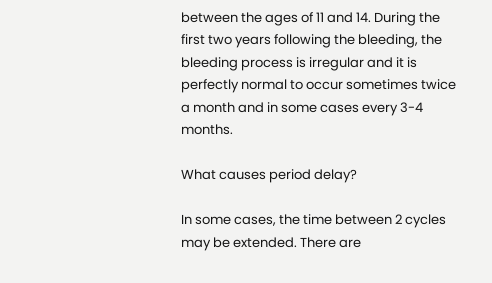between the ages of 11 and 14. During the first two years following the bleeding, the bleeding process is irregular and it is perfectly normal to occur sometimes twice a month and in some cases every 3-4 months.

What causes period delay?

In some cases, the time between 2 cycles may be extended. There are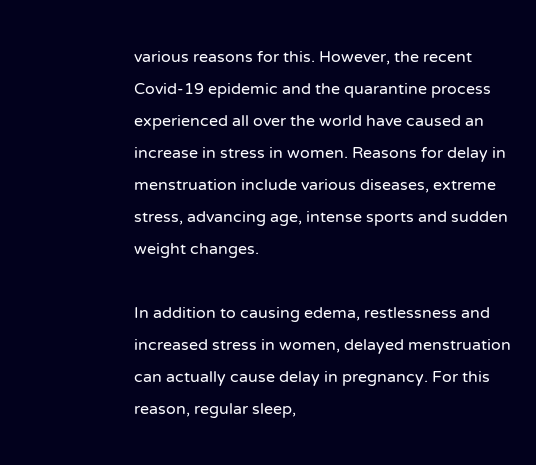various reasons for this. However, the recent Covid-19 epidemic and the quarantine process experienced all over the world have caused an increase in stress in women. Reasons for delay in menstruation include various diseases, extreme stress, advancing age, intense sports and sudden weight changes.

In addition to causing edema, restlessness and increased stress in women, delayed menstruation can actually cause delay in pregnancy. For this reason, regular sleep,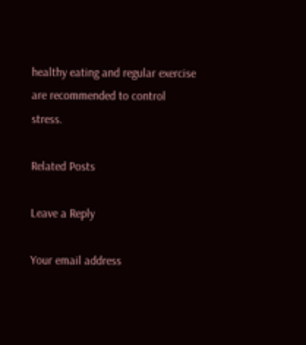healthy eating and regular exercise are recommended to control stress.

Related Posts

Leave a Reply

Your email address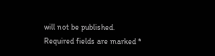will not be published. Required fields are marked *